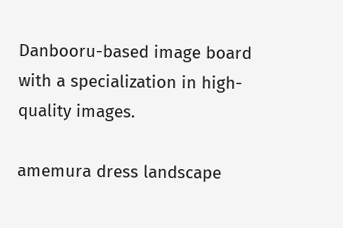Danbooru-based image board with a specialization in high-quality images.

amemura dress landscape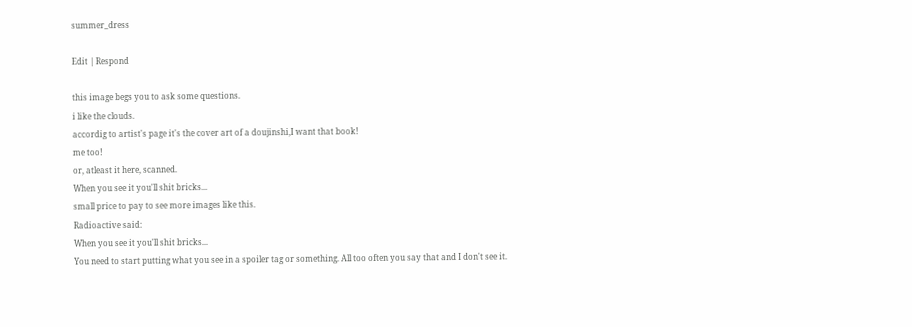summer_dress

Edit | Respond

this image begs you to ask some questions.
i like the clouds.
accordig to artist's page it's the cover art of a doujinshi,I want that book!
me too!
or, atleast it here, scanned.
When you see it you'll shit bricks...
small price to pay to see more images like this.
Radioactive said:
When you see it you'll shit bricks...
You need to start putting what you see in a spoiler tag or something. All too often you say that and I don't see it.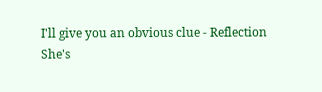I'll give you an obvious clue - Reflection
She's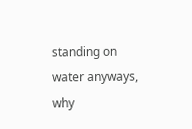standing on water anyways, why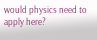would physics need to apply here?